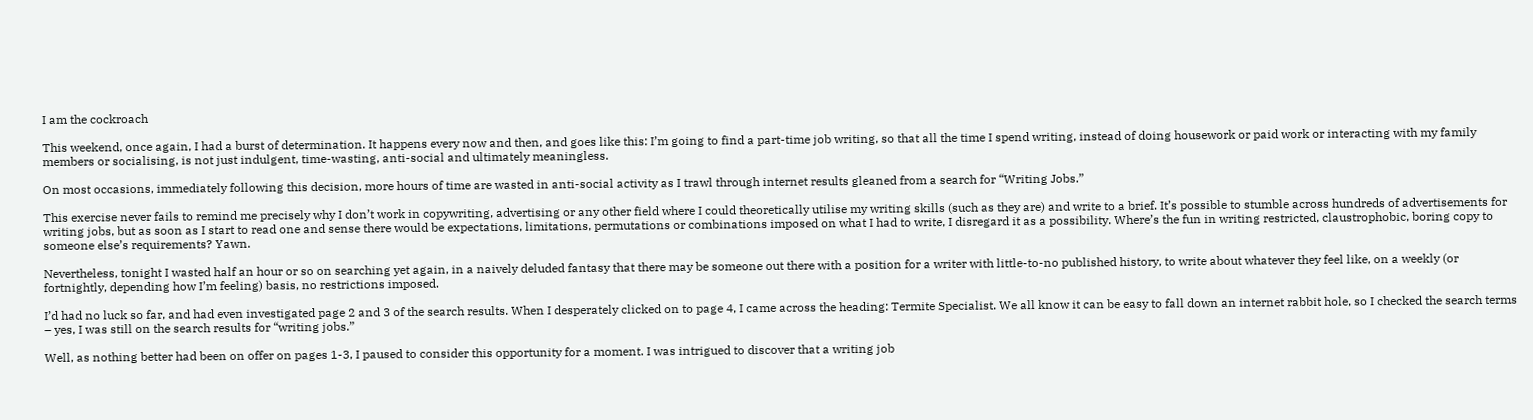I am the cockroach

This weekend, once again, I had a burst of determination. It happens every now and then, and goes like this: I’m going to find a part-time job writing, so that all the time I spend writing, instead of doing housework or paid work or interacting with my family members or socialising, is not just indulgent, time-wasting, anti-social and ultimately meaningless.

On most occasions, immediately following this decision, more hours of time are wasted in anti-social activity as I trawl through internet results gleaned from a search for “Writing Jobs.”

This exercise never fails to remind me precisely why I don’t work in copywriting, advertising or any other field where I could theoretically utilise my writing skills (such as they are) and write to a brief. It’s possible to stumble across hundreds of advertisements for writing jobs, but as soon as I start to read one and sense there would be expectations, limitations, permutations or combinations imposed on what I had to write, I disregard it as a possibility. Where’s the fun in writing restricted, claustrophobic, boring copy to someone else’s requirements? Yawn.

Nevertheless, tonight I wasted half an hour or so on searching yet again, in a naively deluded fantasy that there may be someone out there with a position for a writer with little-to-no published history, to write about whatever they feel like, on a weekly (or fortnightly, depending how I’m feeling) basis, no restrictions imposed.

I’d had no luck so far, and had even investigated page 2 and 3 of the search results. When I desperately clicked on to page 4, I came across the heading: Termite Specialist. We all know it can be easy to fall down an internet rabbit hole, so I checked the search terms – yes, I was still on the search results for “writing jobs.”

Well, as nothing better had been on offer on pages 1-3, I paused to consider this opportunity for a moment. I was intrigued to discover that a writing job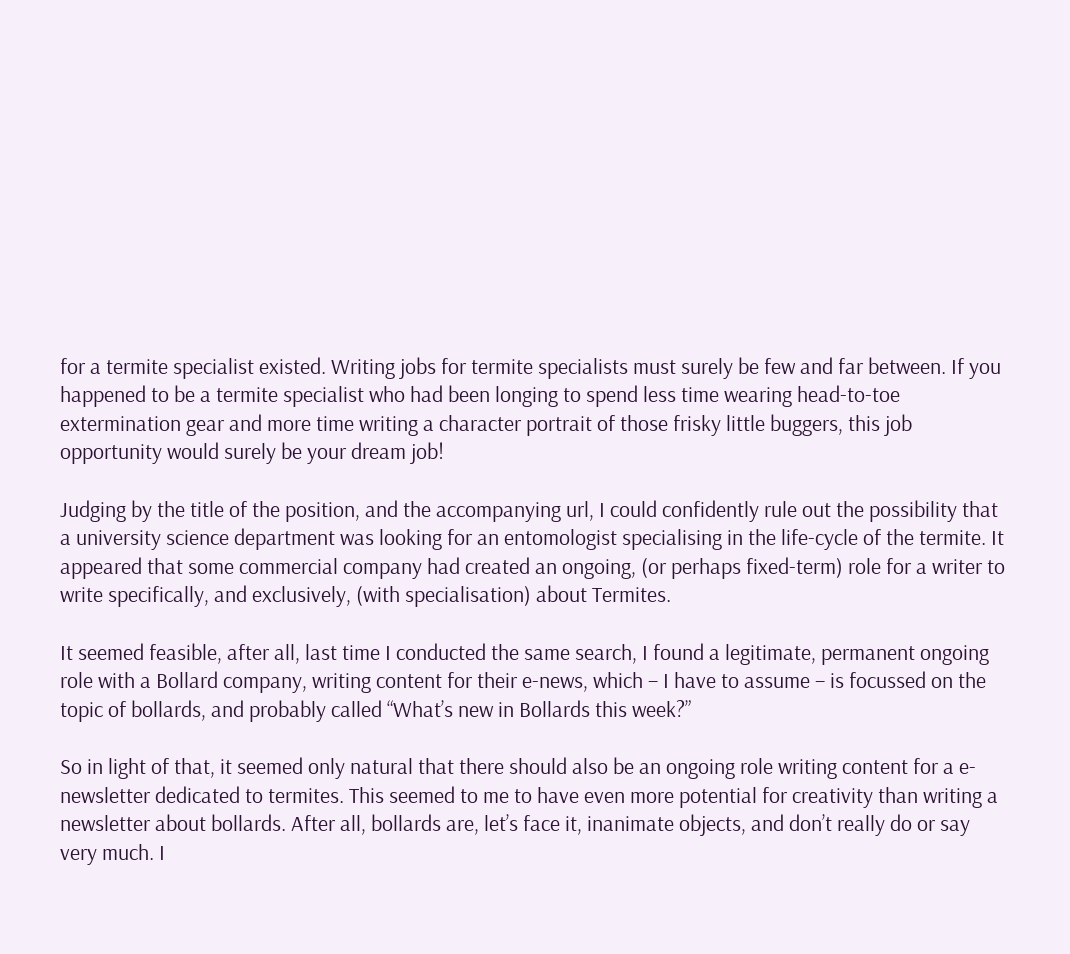for a termite specialist existed. Writing jobs for termite specialists must surely be few and far between. If you happened to be a termite specialist who had been longing to spend less time wearing head-to-toe extermination gear and more time writing a character portrait of those frisky little buggers, this job opportunity would surely be your dream job!

Judging by the title of the position, and the accompanying url, I could confidently rule out the possibility that a university science department was looking for an entomologist specialising in the life-cycle of the termite. It appeared that some commercial company had created an ongoing, (or perhaps fixed-term) role for a writer to write specifically, and exclusively, (with specialisation) about Termites.

It seemed feasible, after all, last time I conducted the same search, I found a legitimate, permanent ongoing role with a Bollard company, writing content for their e-news, which – I have to assume – is focussed on the topic of bollards, and probably called “What’s new in Bollards this week?”

So in light of that, it seemed only natural that there should also be an ongoing role writing content for a e-newsletter dedicated to termites. This seemed to me to have even more potential for creativity than writing a newsletter about bollards. After all, bollards are, let’s face it, inanimate objects, and don’t really do or say very much. I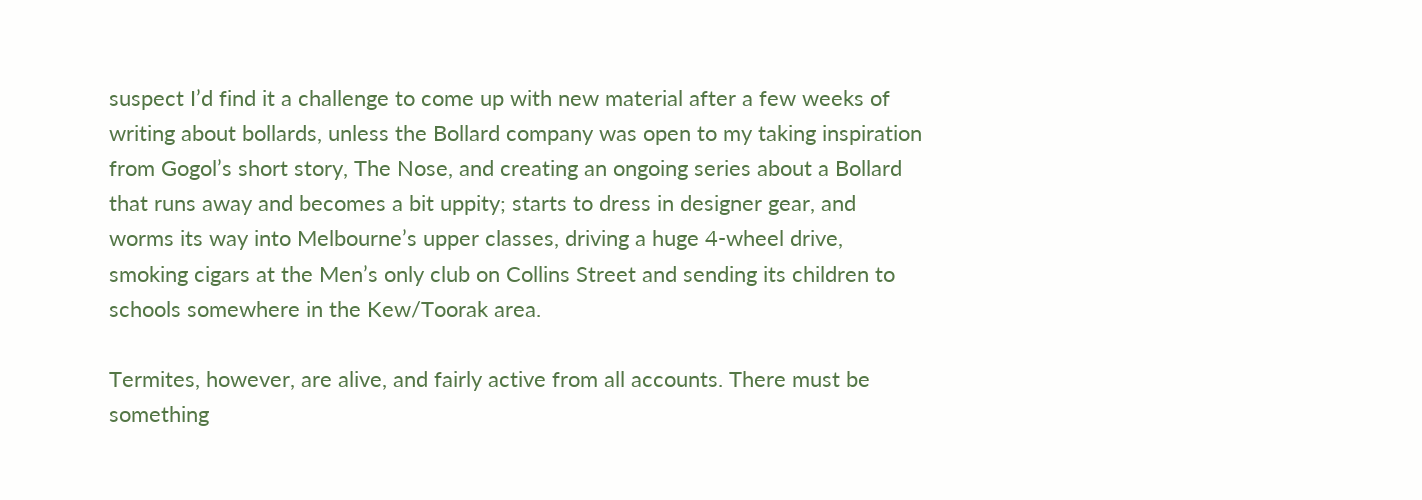suspect I’d find it a challenge to come up with new material after a few weeks of writing about bollards, unless the Bollard company was open to my taking inspiration from Gogol’s short story, The Nose, and creating an ongoing series about a Bollard that runs away and becomes a bit uppity; starts to dress in designer gear, and worms its way into Melbourne’s upper classes, driving a huge 4-wheel drive, smoking cigars at the Men’s only club on Collins Street and sending its children to schools somewhere in the Kew/Toorak area.

Termites, however, are alive, and fairly active from all accounts. There must be something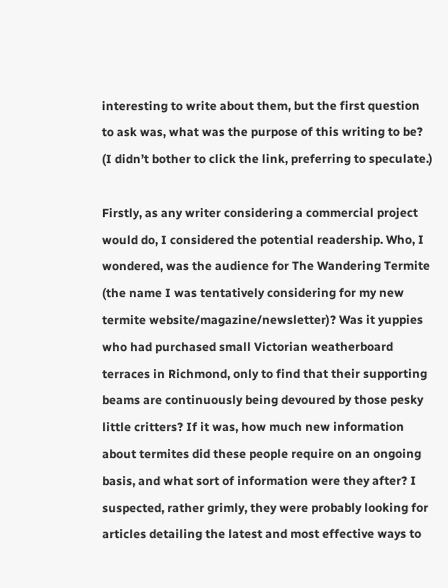interesting to write about them, but the first question to ask was, what was the purpose of this writing to be? (I didn’t bother to click the link, preferring to speculate.)

Firstly, as any writer considering a commercial project would do, I considered the potential readership. Who, I wondered, was the audience for The Wandering Termite (the name I was tentatively considering for my new termite website/magazine/newsletter)? Was it yuppies who had purchased small Victorian weatherboard terraces in Richmond, only to find that their supporting beams are continuously being devoured by those pesky little critters? If it was, how much new information about termites did these people require on an ongoing basis, and what sort of information were they after? I suspected, rather grimly, they were probably looking for articles detailing the latest and most effective ways to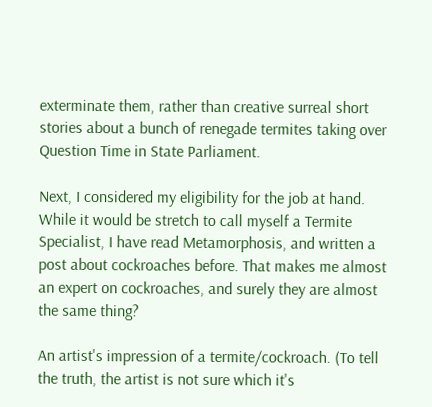exterminate them, rather than creative surreal short stories about a bunch of renegade termites taking over Question Time in State Parliament.

Next, I considered my eligibility for the job at hand. While it would be stretch to call myself a Termite Specialist, I have read Metamorphosis, and written a post about cockroaches before. That makes me almost an expert on cockroaches, and surely they are almost the same thing?

An artist's impression of a termite/cockroach. (To tell the truth, the artist is not sure which it's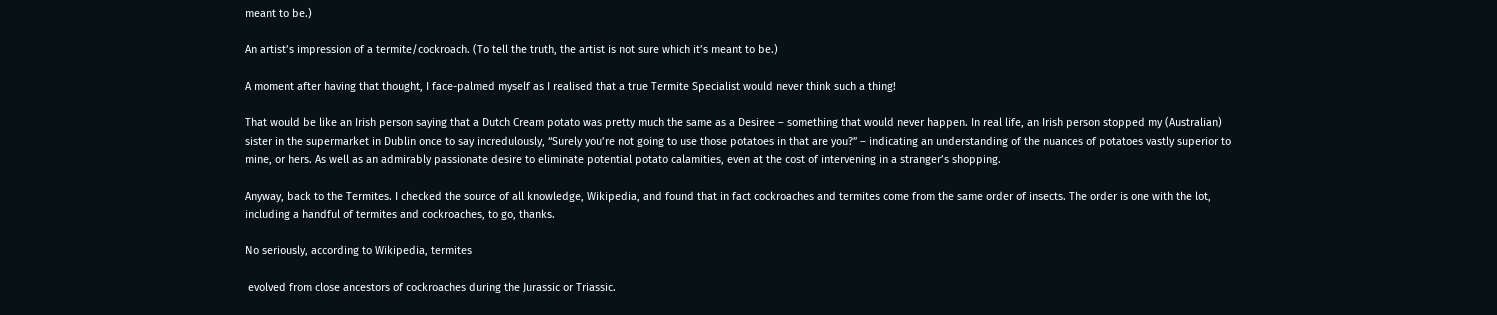meant to be.)

An artist’s impression of a termite/cockroach. (To tell the truth, the artist is not sure which it’s meant to be.)

A moment after having that thought, I face-palmed myself as I realised that a true Termite Specialist would never think such a thing!

That would be like an Irish person saying that a Dutch Cream potato was pretty much the same as a Desiree – something that would never happen. In real life, an Irish person stopped my (Australian) sister in the supermarket in Dublin once to say incredulously, “Surely you’re not going to use those potatoes in that are you?” – indicating an understanding of the nuances of potatoes vastly superior to mine, or hers. As well as an admirably passionate desire to eliminate potential potato calamities, even at the cost of intervening in a stranger’s shopping.

Anyway, back to the Termites. I checked the source of all knowledge, Wikipedia, and found that in fact cockroaches and termites come from the same order of insects. The order is one with the lot, including a handful of termites and cockroaches, to go, thanks.

No seriously, according to Wikipedia, termites

 evolved from close ancestors of cockroaches during the Jurassic or Triassic.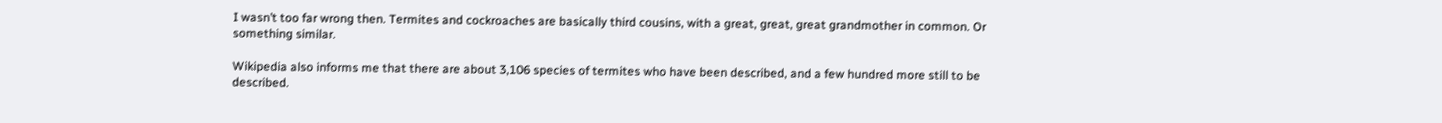I wasn’t too far wrong then. Termites and cockroaches are basically third cousins, with a great, great, great grandmother in common. Or something similar.

Wikipedia also informs me that there are about 3,106 species of termites who have been described, and a few hundred more still to be described.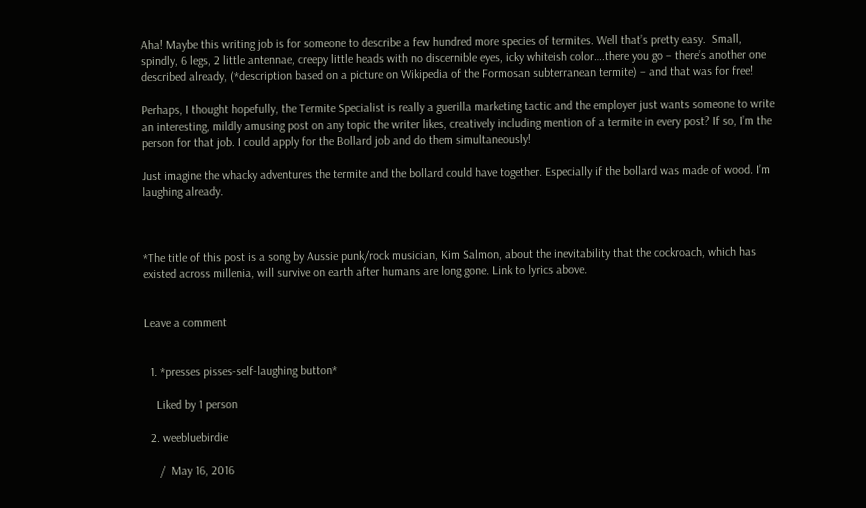Aha! Maybe this writing job is for someone to describe a few hundred more species of termites. Well that’s pretty easy.  Small, spindly, 6 legs, 2 little antennae, creepy little heads with no discernible eyes, icky whiteish color….there you go – there’s another one described already, (*description based on a picture on Wikipedia of the Formosan subterranean termite) – and that was for free!

Perhaps, I thought hopefully, the Termite Specialist is really a guerilla marketing tactic and the employer just wants someone to write an interesting, mildly amusing post on any topic the writer likes, creatively including mention of a termite in every post? If so, I’m the person for that job. I could apply for the Bollard job and do them simultaneously!

Just imagine the whacky adventures the termite and the bollard could have together. Especially if the bollard was made of wood. I’m laughing already.



*The title of this post is a song by Aussie punk/rock musician, Kim Salmon, about the inevitability that the cockroach, which has existed across millenia, will survive on earth after humans are long gone. Link to lyrics above.


Leave a comment


  1. *presses pisses-self-laughing button*

    Liked by 1 person

  2. weebluebirdie

     /  May 16, 2016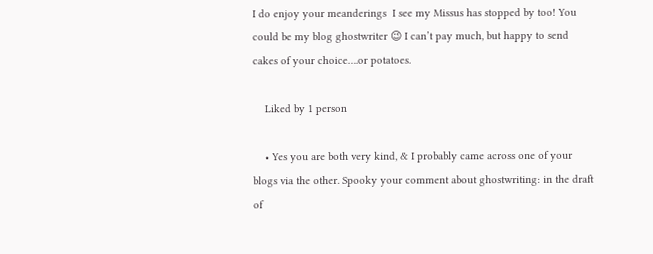I do enjoy your meanderings  I see my Missus has stopped by too! You could be my blog ghostwriter 😉 I can’t pay much, but happy to send cakes of your choice….or potatoes.

    Liked by 1 person

    • Yes you are both very kind, & I probably came across one of your blogs via the other. Spooky your comment about ghostwriting: in the draft of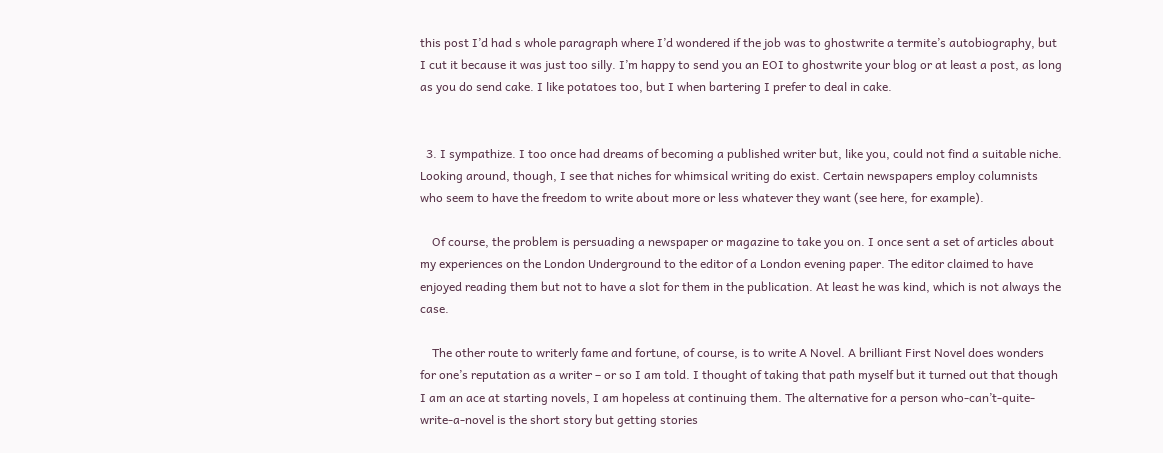this post I’d had s whole paragraph where I’d wondered if the job was to ghostwrite a termite’s autobiography, but I cut it because it was just too silly. I’m happy to send you an EOI to ghostwrite your blog or at least a post, as long as you do send cake. I like potatoes too, but I when bartering I prefer to deal in cake.


  3. I sympathize. I too once had dreams of becoming a published writer but, like you, could not find a suitable niche. Looking around, though, I see that niches for whimsical writing do exist. Certain newspapers employ columnists who seem to have the freedom to write about more or less whatever they want (see here, for example).

    Of course, the problem is persuading a newspaper or magazine to take you on. I once sent a set of articles about my experiences on the London Underground to the editor of a London evening paper. The editor claimed to have enjoyed reading them but not to have a slot for them in the publication. At least he was kind, which is not always the case.

    The other route to writerly fame and fortune, of course, is to write A Novel. A brilliant First Novel does wonders for one’s reputation as a writer – or so I am told. I thought of taking that path myself but it turned out that though I am an ace at starting novels, I am hopeless at continuing them. The alternative for a person who-can’t-quite-write-a-novel is the short story but getting stories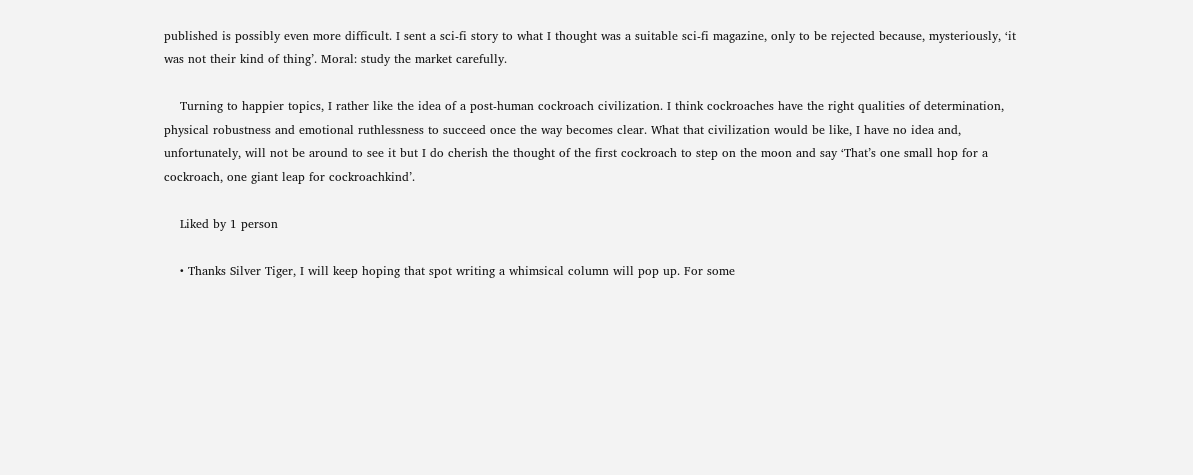published is possibly even more difficult. I sent a sci-fi story to what I thought was a suitable sci-fi magazine, only to be rejected because, mysteriously, ‘it was not their kind of thing’. Moral: study the market carefully.

    Turning to happier topics, I rather like the idea of a post-human cockroach civilization. I think cockroaches have the right qualities of determination, physical robustness and emotional ruthlessness to succeed once the way becomes clear. What that civilization would be like, I have no idea and, unfortunately, will not be around to see it but I do cherish the thought of the first cockroach to step on the moon and say ‘That’s one small hop for a cockroach, one giant leap for cockroachkind’.

    Liked by 1 person

    • Thanks Silver Tiger, I will keep hoping that spot writing a whimsical column will pop up. For some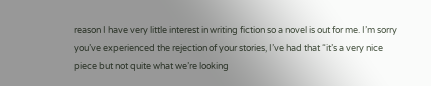reason I have very little interest in writing fiction so a novel is out for me. I’m sorry you’ve experienced the rejection of your stories, I’ve had that “it’s a very nice piece but not quite what we’re looking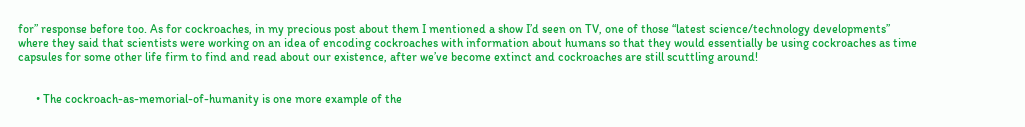for” response before too. As for cockroaches, in my precious post about them I mentioned a show I’d seen on TV, one of those “latest science/technology developments” where they said that scientists were working on an idea of encoding cockroaches with information about humans so that they would essentially be using cockroaches as time capsules for some other life firm to find and read about our existence, after we’ve become extinct and cockroaches are still scuttling around!


      • The cockroach-as-memorial-of-humanity is one more example of the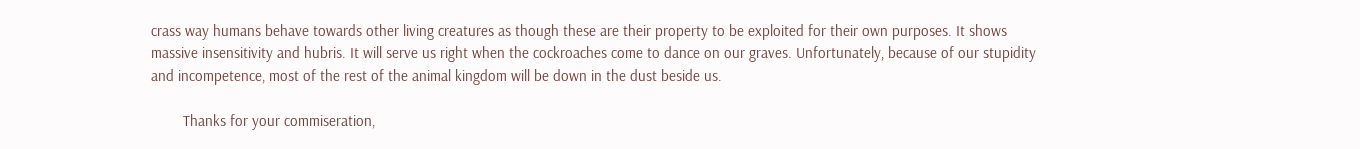crass way humans behave towards other living creatures as though these are their property to be exploited for their own purposes. It shows massive insensitivity and hubris. It will serve us right when the cockroaches come to dance on our graves. Unfortunately, because of our stupidity and incompetence, most of the rest of the animal kingdom will be down in the dust beside us.

        Thanks for your commiseration,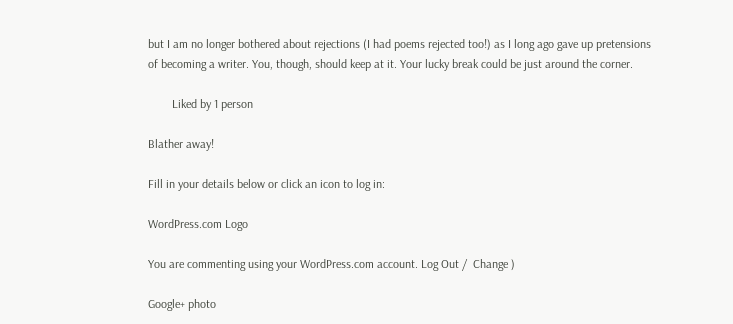but I am no longer bothered about rejections (I had poems rejected too!) as I long ago gave up pretensions of becoming a writer. You, though, should keep at it. Your lucky break could be just around the corner.

        Liked by 1 person

Blather away!

Fill in your details below or click an icon to log in:

WordPress.com Logo

You are commenting using your WordPress.com account. Log Out /  Change )

Google+ photo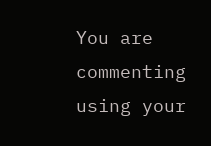You are commenting using your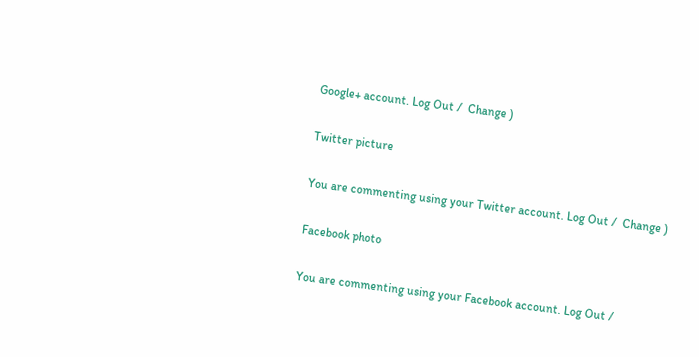Google+ account. Log Out /  Change )

Twitter picture

You are commenting using your Twitter account. Log Out /  Change )

Facebook photo

You are commenting using your Facebook account. Log Out /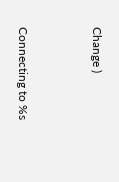Change )


Connecting to %s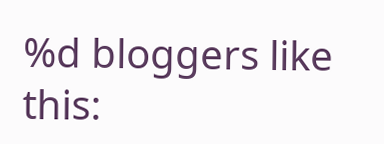%d bloggers like this: